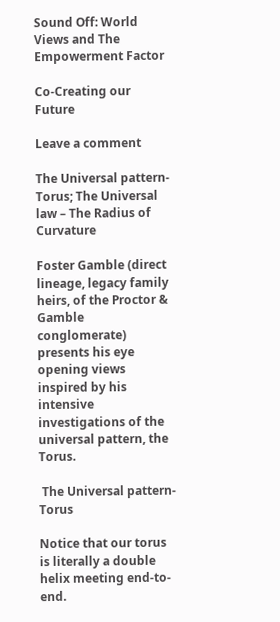Sound Off: World Views and The Empowerment Factor

Co-Creating our Future

Leave a comment

The Universal pattern- Torus; The Universal law – The Radius of Curvature

Foster Gamble (direct lineage, legacy family heirs, of the Proctor & Gamble conglomerate) presents his eye opening views inspired by his intensive investigations of the universal pattern, the Torus.

 The Universal pattern- Torus

Notice that our torus is literally a double helix meeting end-to-end.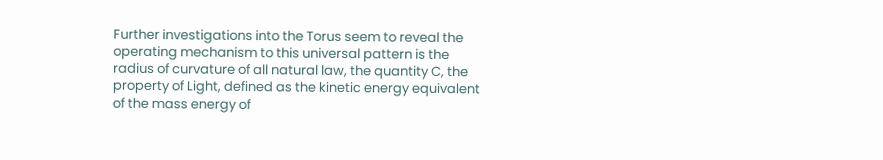Further investigations into the Torus seem to reveal the operating mechanism to this universal pattern is the radius of curvature of all natural law, the quantity C, the property of Light, defined as the kinetic energy equivalent of the mass energy of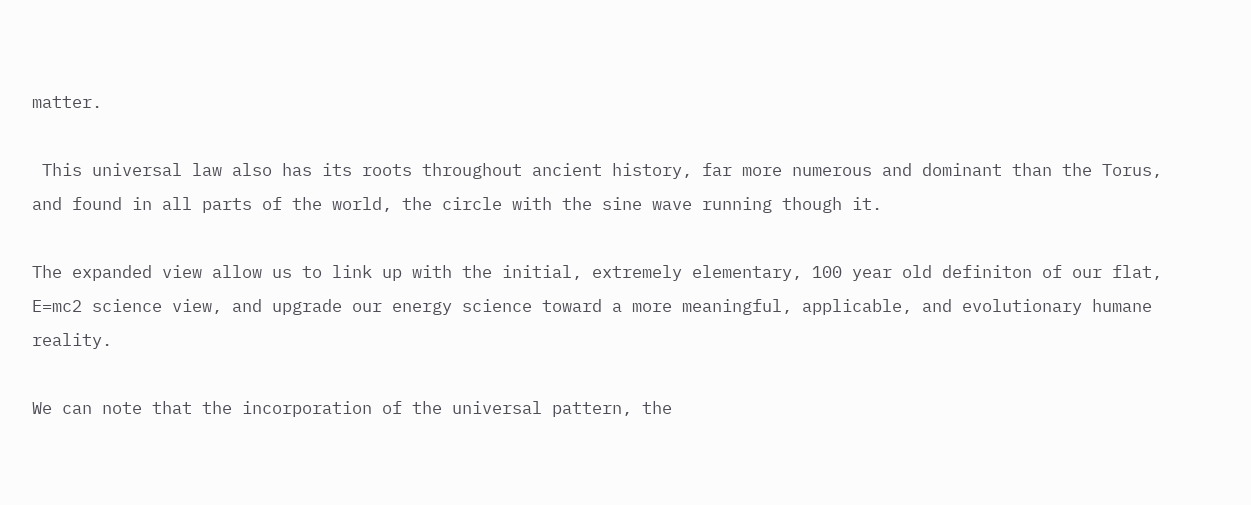matter.

 This universal law also has its roots throughout ancient history, far more numerous and dominant than the Torus, and found in all parts of the world, the circle with the sine wave running though it.

The expanded view allow us to link up with the initial, extremely elementary, 100 year old definiton of our flat, E=mc2 science view, and upgrade our energy science toward a more meaningful, applicable, and evolutionary humane reality.

We can note that the incorporation of the universal pattern, the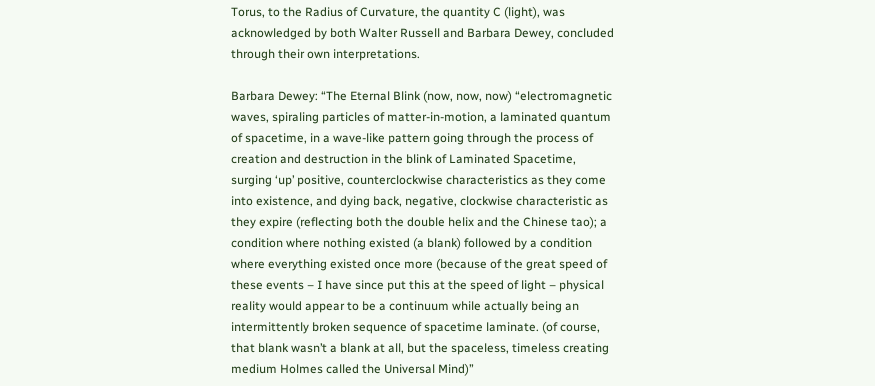Torus, to the Radius of Curvature, the quantity C (light), was acknowledged by both Walter Russell and Barbara Dewey, concluded through their own interpretations.

Barbara Dewey: “The Eternal Blink (now, now, now) “electromagnetic waves, spiraling particles of matter-in-motion, a laminated quantum of spacetime, in a wave-like pattern going through the process of creation and destruction in the blink of Laminated Spacetime, surging ‘up’ positive, counterclockwise characteristics as they come into existence, and dying back, negative, clockwise characteristic as they expire (reflecting both the double helix and the Chinese tao); a condition where nothing existed (a blank) followed by a condition where everything existed once more (because of the great speed of these events – I have since put this at the speed of light – physical reality would appear to be a continuum while actually being an intermittently broken sequence of spacetime laminate. (of course, that blank wasn’t a blank at all, but the spaceless, timeless creating medium Holmes called the Universal Mind)”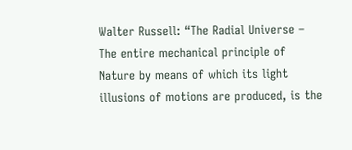Walter Russell: “The Radial Universe – The entire mechanical principle of Nature by means of which its light illusions of motions are produced, is the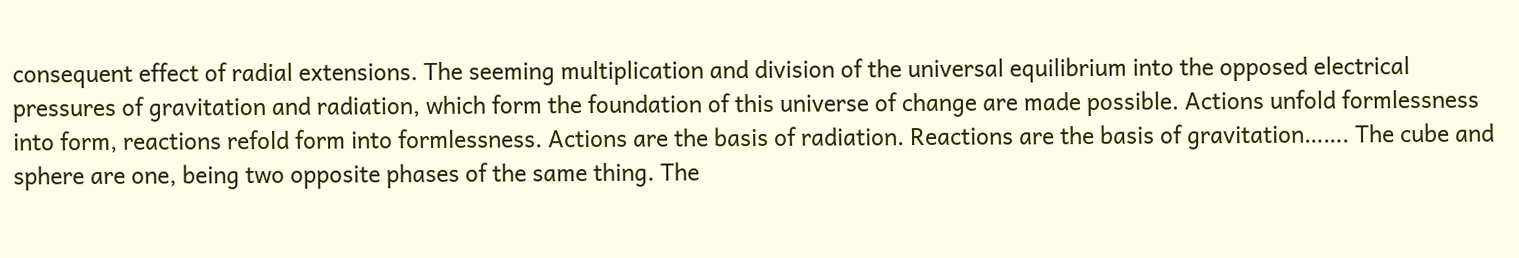consequent effect of radial extensions. The seeming multiplication and division of the universal equilibrium into the opposed electrical pressures of gravitation and radiation, which form the foundation of this universe of change are made possible. Actions unfold formlessness into form, reactions refold form into formlessness. Actions are the basis of radiation. Reactions are the basis of gravitation……. The cube and sphere are one, being two opposite phases of the same thing. The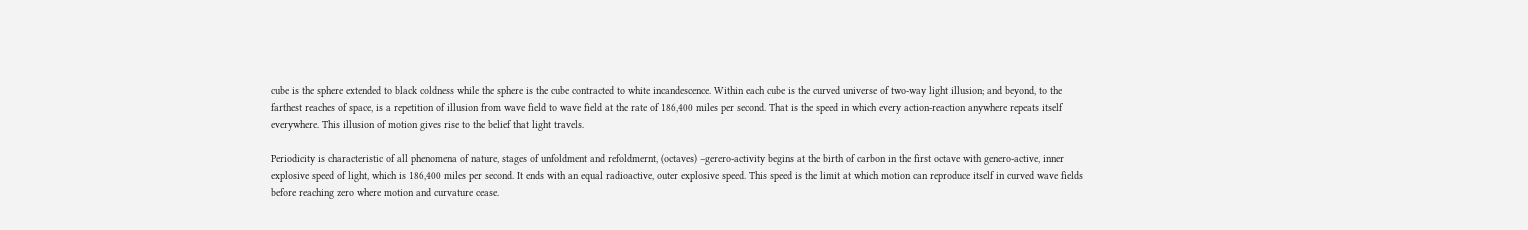cube is the sphere extended to black coldness while the sphere is the cube contracted to white incandescence. Within each cube is the curved universe of two-way light illusion; and beyond, to the farthest reaches of space, is a repetition of illusion from wave field to wave field at the rate of 186,400 miles per second. That is the speed in which every action-reaction anywhere repeats itself everywhere. This illusion of motion gives rise to the belief that light travels.

Periodicity is characteristic of all phenomena of nature, stages of unfoldment and refoldmernt, (octaves) –gerero-activity begins at the birth of carbon in the first octave with genero-active, inner explosive speed of light, which is 186,400 miles per second. It ends with an equal radioactive, outer explosive speed. This speed is the limit at which motion can reproduce itself in curved wave fields before reaching zero where motion and curvature cease.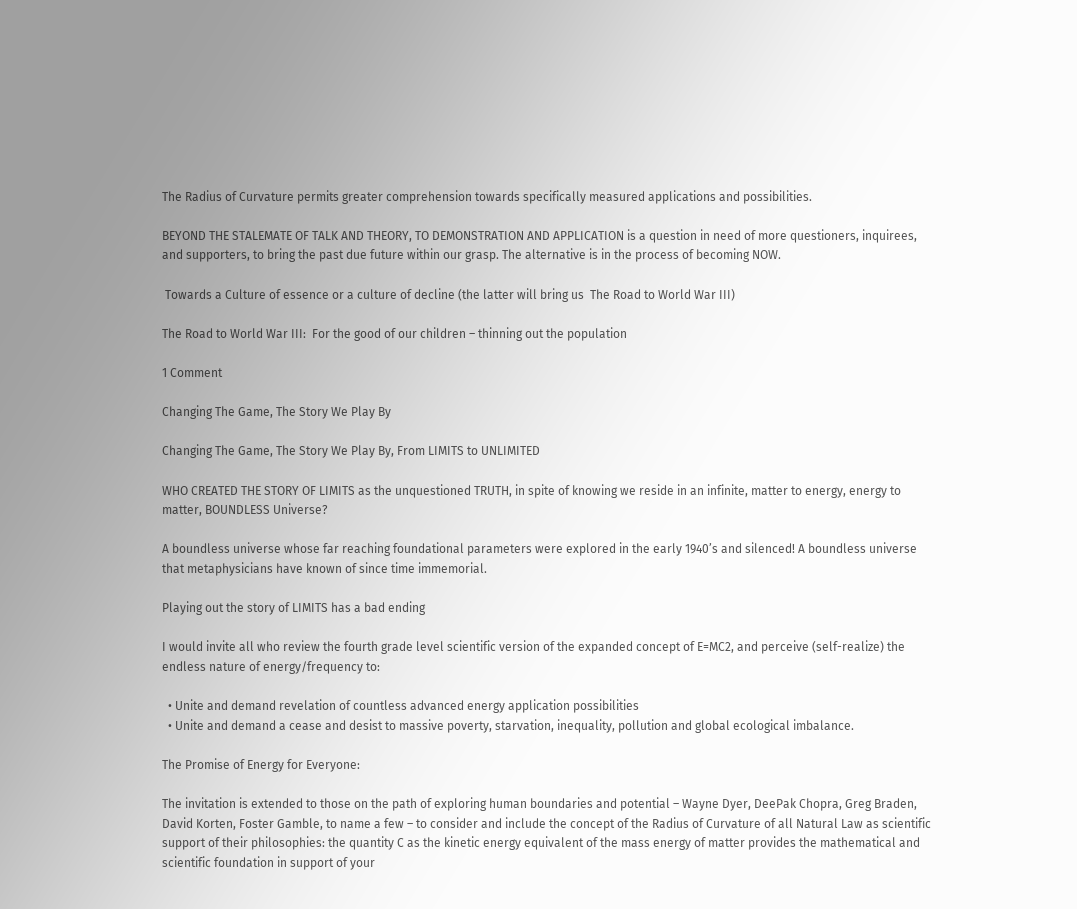The Radius of Curvature permits greater comprehension towards specifically measured applications and possibilities.

BEYOND THE STALEMATE OF TALK AND THEORY, TO DEMONSTRATION AND APPLICATION is a question in need of more questioners, inquirees, and supporters, to bring the past due future within our grasp. The alternative is in the process of becoming NOW.

 Towards a Culture of essence or a culture of decline (the latter will bring us  The Road to World War III)

The Road to World War III:  For the good of our children – thinning out the population

1 Comment

Changing The Game, The Story We Play By

Changing The Game, The Story We Play By, From LIMITS to UNLIMITED

WHO CREATED THE STORY OF LIMITS as the unquestioned TRUTH, in spite of knowing we reside in an infinite, matter to energy, energy to matter, BOUNDLESS Universe?

A boundless universe whose far reaching foundational parameters were explored in the early 1940’s and silenced! A boundless universe that metaphysicians have known of since time immemorial.

Playing out the story of LIMITS has a bad ending

I would invite all who review the fourth grade level scientific version of the expanded concept of E=MC2, and perceive (self-realize) the endless nature of energy/frequency to:

  • Unite and demand revelation of countless advanced energy application possibilities
  • Unite and demand a cease and desist to massive poverty, starvation, inequality, pollution and global ecological imbalance.

The Promise of Energy for Everyone:

The invitation is extended to those on the path of exploring human boundaries and potential – Wayne Dyer, DeePak Chopra, Greg Braden, David Korten, Foster Gamble, to name a few – to consider and include the concept of the Radius of Curvature of all Natural Law as scientific support of their philosophies: the quantity C as the kinetic energy equivalent of the mass energy of matter provides the mathematical and scientific foundation in support of your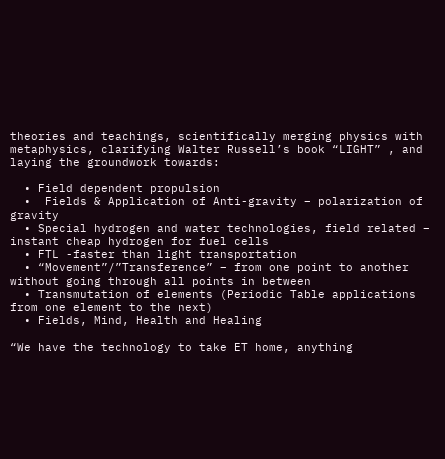theories and teachings, scientifically merging physics with metaphysics, clarifying Walter Russell’s book “LIGHT” , and laying the groundwork towards:

  • Field dependent propulsion
  •  Fields & Application of Anti-gravity – polarization of gravity
  • Special hydrogen and water technologies, field related – instant cheap hydrogen for fuel cells
  • FTL -faster than light transportation
  • “Movement”/”Transference” – from one point to another without going through all points in between
  • Transmutation of elements (Periodic Table applications from one element to the next)
  • Fields, Mind, Health and Healing

“We have the technology to take ET home, anything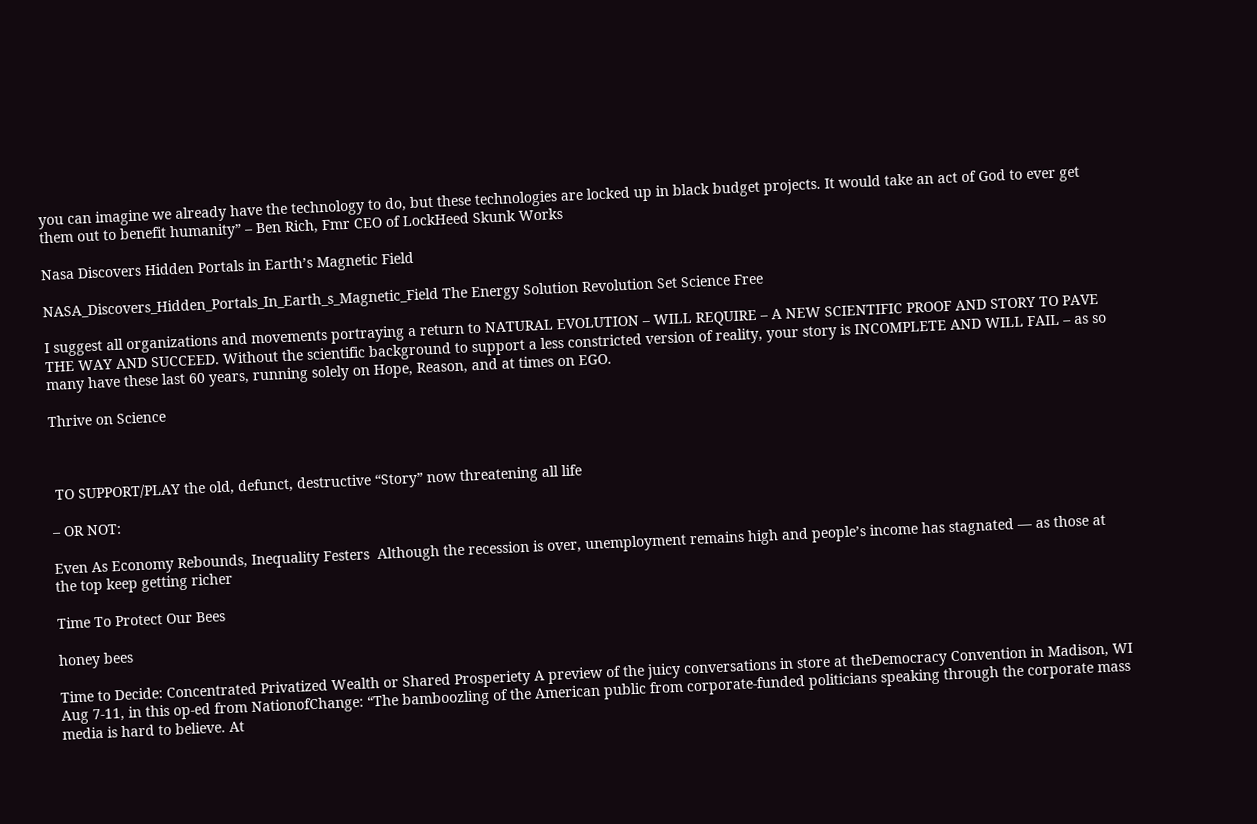you can imagine we already have the technology to do, but these technologies are locked up in black budget projects. It would take an act of God to ever get them out to benefit humanity” – Ben Rich, Fmr CEO of LockHeed Skunk Works

Nasa Discovers Hidden Portals in Earth’s Magnetic Field

NASA_Discovers_Hidden_Portals_In_Earth_s_Magnetic_Field The Energy Solution Revolution Set Science Free

I suggest all organizations and movements portraying a return to NATURAL EVOLUTION – WILL REQUIRE – A NEW SCIENTIFIC PROOF AND STORY TO PAVE THE WAY AND SUCCEED. Without the scientific background to support a less constricted version of reality, your story is INCOMPLETE AND WILL FAIL – as so many have these last 60 years, running solely on Hope, Reason, and at times on EGO.

Thrive on Science



 TO SUPPORT/PLAY the old, defunct, destructive “Story” now threatening all life

– OR NOT:

Even As Economy Rebounds, Inequality Festers  Although the recession is over, unemployment remains high and people’s income has stagnated — as those at the top keep getting richer

Time To Protect Our Bees

honey bees

Time to Decide: Concentrated Privatized Wealth or Shared Prosperiety A preview of the juicy conversations in store at theDemocracy Convention in Madison, WI Aug 7-11, in this op-ed from NationofChange: “The bamboozling of the American public from corporate-funded politicians speaking through the corporate mass media is hard to believe. At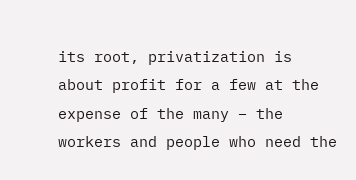its root, privatization is about profit for a few at the expense of the many – the workers and people who need the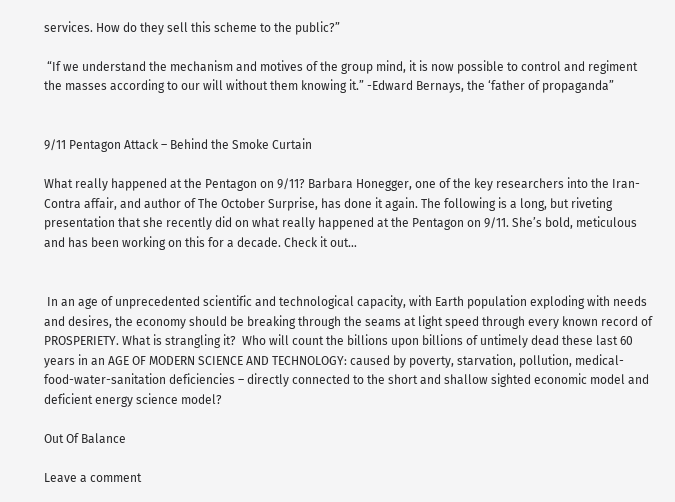services. How do they sell this scheme to the public?”

 “If we understand the mechanism and motives of the group mind, it is now possible to control and regiment the masses according to our will without them knowing it.” -Edward Bernays, the ‘father of propaganda”


9/11 Pentagon Attack – Behind the Smoke Curtain

What really happened at the Pentagon on 9/11? Barbara Honegger, one of the key researchers into the Iran-Contra affair, and author of The October Surprise, has done it again. The following is a long, but riveting presentation that she recently did on what really happened at the Pentagon on 9/11. She’s bold, meticulous and has been working on this for a decade. Check it out…


 In an age of unprecedented scientific and technological capacity, with Earth population exploding with needs and desires, the economy should be breaking through the seams at light speed through every known record of PROSPERIETY. What is strangling it?  Who will count the billions upon billions of untimely dead these last 60 years in an AGE OF MODERN SCIENCE AND TECHNOLOGY: caused by poverty, starvation, pollution, medical-food-water-sanitation deficiencies – directly connected to the short and shallow sighted economic model and deficient energy science model?

Out Of Balance

Leave a comment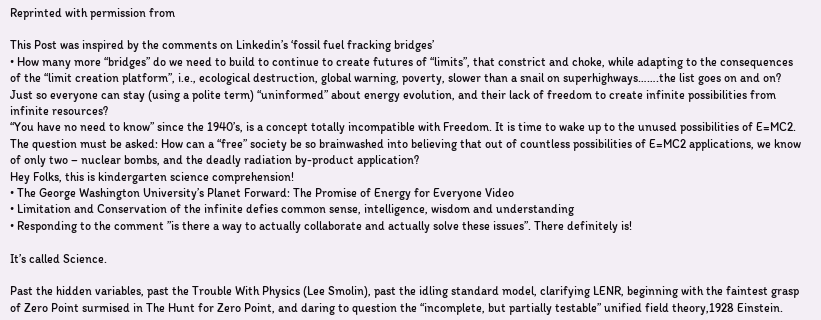Reprinted with permission from

This Post was inspired by the comments on Linkedin’s ‘fossil fuel fracking bridges’
• How many more “bridges” do we need to build to continue to create futures of “limits”, that constrict and choke, while adapting to the consequences of the “limit creation platform”, i.e., ecological destruction, global warning, poverty, slower than a snail on superhighways…….the list goes on and on? Just so everyone can stay (using a polite term) “uninformed” about energy evolution, and their lack of freedom to create infinite possibilities from infinite resources?
“You have no need to know” since the 1940’s, is a concept totally incompatible with Freedom. It is time to wake up to the unused possibilities of E=MC2.
The question must be asked: How can a “free” society be so brainwashed into believing that out of countless possibilities of E=MC2 applications, we know of only two – nuclear bombs, and the deadly radiation by-product application?
Hey Folks, this is kindergarten science comprehension!
• The George Washington University’s Planet Forward: The Promise of Energy for Everyone Video
• Limitation and Conservation of the infinite defies common sense, intelligence, wisdom and understanding
• Responding to the comment ”is there a way to actually collaborate and actually solve these issues”. There definitely is!

It’s called Science.

Past the hidden variables, past the Trouble With Physics (Lee Smolin), past the idling standard model, clarifying LENR, beginning with the faintest grasp of Zero Point surmised in The Hunt for Zero Point, and daring to question the “incomplete, but partially testable” unified field theory,1928 Einstein.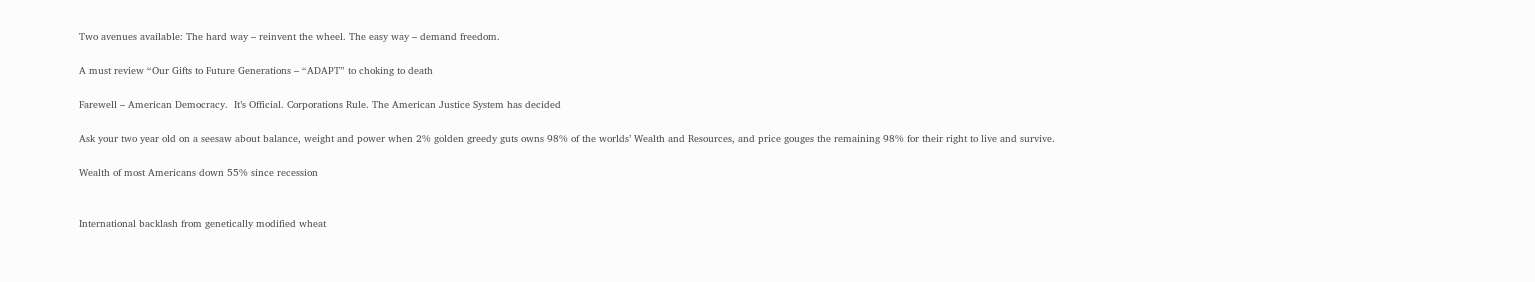Two avenues available: The hard way – reinvent the wheel. The easy way – demand freedom.

A must review “Our Gifts to Future Generations – “ADAPT” to choking to death

Farewell – American Democracy.  It’s Official. Corporations Rule. The American Justice System has decided

Ask your two year old on a seesaw about balance, weight and power when 2% golden greedy guts owns 98% of the worlds’ Wealth and Resources, and price gouges the remaining 98% for their right to live and survive.

Wealth of most Americans down 55% since recession


International backlash from genetically modified wheat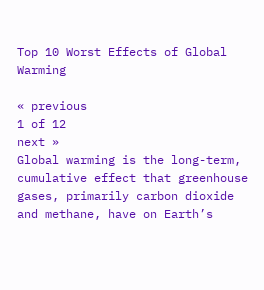Top 10 Worst Effects of Global Warming

« previous
1 of 12
next »
Global warming is the long-term, cumulative effect that greenhouse gases, primarily carbon dioxide and methane, have on Earth’s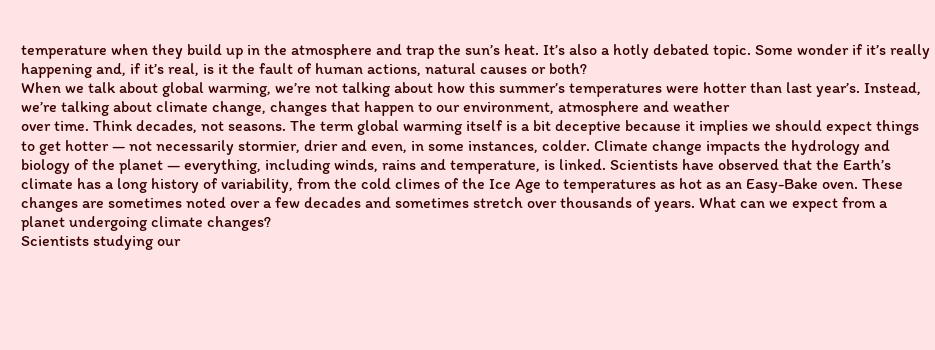temperature when they build up in the atmosphere and trap the sun’s heat. It’s also a hotly debated topic. Some wonder if it’s really happening and, if it’s real, is it the fault of human actions, natural causes or both?
When we talk about global warming, we’re not talking about how this summer’s temperatures were hotter than last year’s. Instead, we’re talking about climate change, changes that happen to our environment, atmosphere and weather
over time. Think decades, not seasons. The term global warming itself is a bit deceptive because it implies we should expect things to get hotter — not necessarily stormier, drier and even, in some instances, colder. Climate change impacts the hydrology and biology of the planet — everything, including winds, rains and temperature, is linked. Scientists have observed that the Earth’s climate has a long history of variability, from the cold climes of the Ice Age to temperatures as hot as an Easy-Bake oven. These changes are sometimes noted over a few decades and sometimes stretch over thousands of years. What can we expect from a planet undergoing climate changes?
Scientists studying our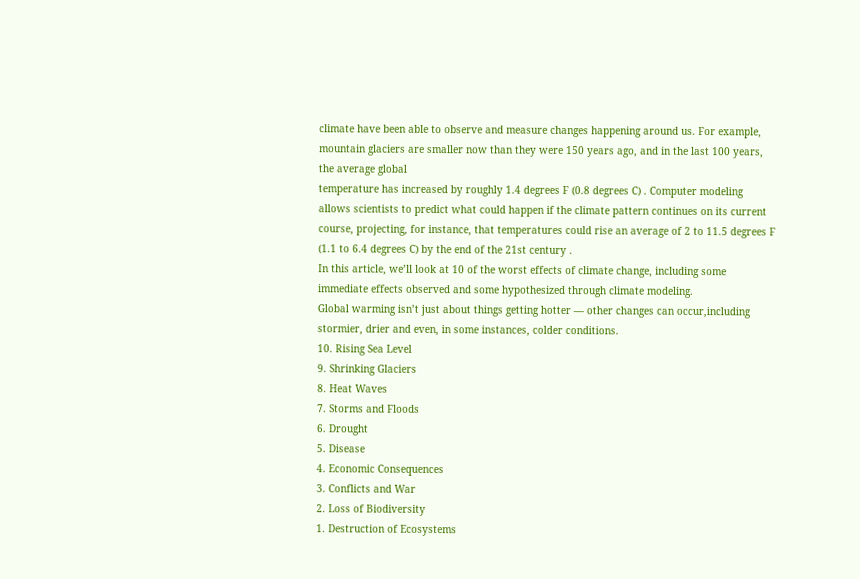climate have been able to observe and measure changes happening around us. For example, mountain glaciers are smaller now than they were 150 years ago, and in the last 100 years, the average global
temperature has increased by roughly 1.4 degrees F (0.8 degrees C) . Computer modeling allows scientists to predict what could happen if the climate pattern continues on its current course, projecting, for instance, that temperatures could rise an average of 2 to 11.5 degrees F (1.1 to 6.4 degrees C) by the end of the 21st century .
In this article, we’ll look at 10 of the worst effects of climate change, including some immediate effects observed and some hypothesized through climate modeling.
Global warming isn’t just about things getting hotter — other changes can occur,including stormier, drier and even, in some instances, colder conditions.
10. Rising Sea Level
9. Shrinking Glaciers
8. Heat Waves
7. Storms and Floods
6. Drought
5. Disease
4. Economic Consequences
3. Conflicts and War
2. Loss of Biodiversity
1. Destruction of Ecosystems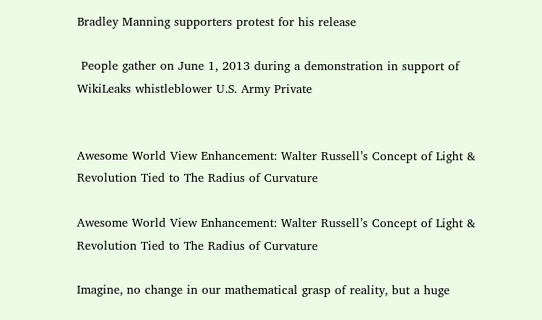Bradley Manning supporters protest for his release

 People gather on June 1, 2013 during a demonstration in support of WikiLeaks whistleblower U.S. Army Private


Awesome World View Enhancement: Walter Russell’s Concept of Light & Revolution Tied to The Radius of Curvature

Awesome World View Enhancement: Walter Russell’s Concept of Light & Revolution Tied to The Radius of Curvature

Imagine, no change in our mathematical grasp of reality, but a huge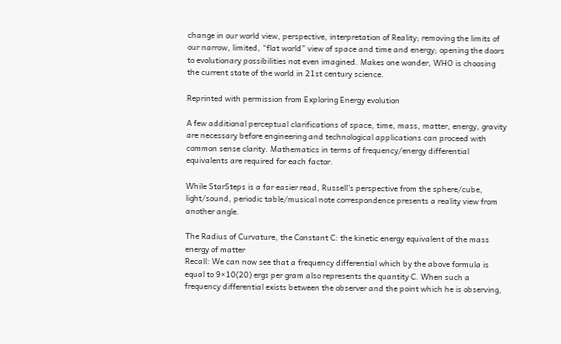change in our world view, perspective, interpretation of Reality; removing the limits of our narrow, limited, “flat world” view of space and time and energy; opening the doors to evolutionary possibilities not even imagined. Makes one wonder, WHO is choosing the current state of the world in 21st century science.

Reprinted with permission from Exploring Energy evolution

A few additional perceptual clarifications of space, time, mass, matter, energy, gravity are necessary before engineering and technological applications can proceed with common sense clarity. Mathematics in terms of frequency/energy differential equivalents are required for each factor.

While StarSteps is a far easier read, Russell’s perspective from the sphere/cube, light/sound, periodic table/musical note correspondence presents a reality view from another angle.

The Radius of Curvature, the Constant C: the kinetic energy equivalent of the mass energy of matter
Recall: We can now see that a frequency differential which by the above formula is equal to 9×10(20) ergs per gram also represents the quantity C. When such a frequency differential exists between the observer and the point which he is observing,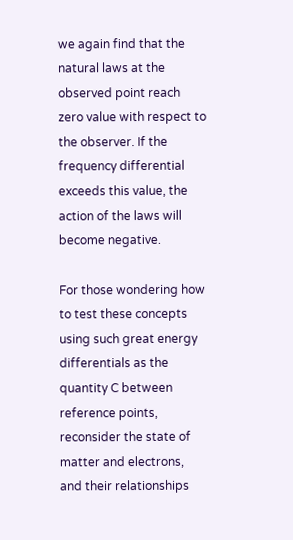we again find that the natural laws at the observed point reach zero value with respect to the observer. If the frequency differential exceeds this value, the action of the laws will become negative.

For those wondering how to test these concepts using such great energy differentials as the quantity C between reference points, reconsider the state of matter and electrons, and their relationships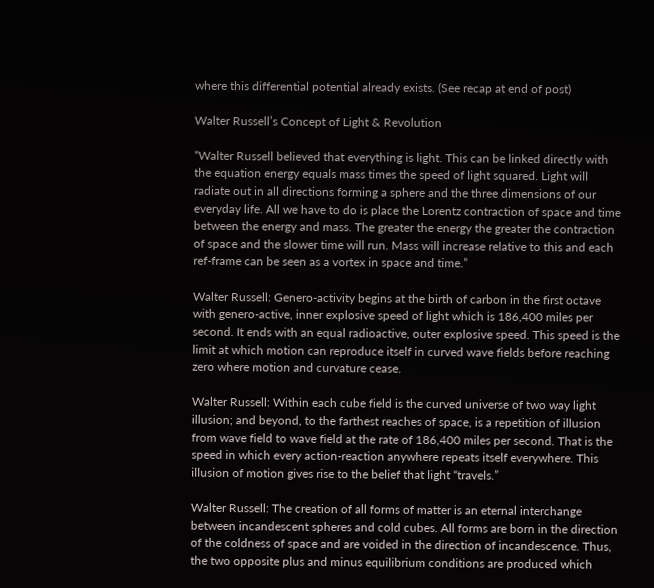where this differential potential already exists. (See recap at end of post)

Walter Russell’s Concept of Light & Revolution

“Walter Russell believed that everything is light. This can be linked directly with the equation energy equals mass times the speed of light squared. Light will radiate out in all directions forming a sphere and the three dimensions of our everyday life. All we have to do is place the Lorentz contraction of space and time between the energy and mass. The greater the energy the greater the contraction of space and the slower time will run. Mass will increase relative to this and each ref-frame can be seen as a vortex in space and time.”

Walter Russell: Genero-activity begins at the birth of carbon in the first octave with genero-active, inner explosive speed of light which is 186,400 miles per second. It ends with an equal radioactive, outer explosive speed. This speed is the limit at which motion can reproduce itself in curved wave fields before reaching zero where motion and curvature cease.

Walter Russell: Within each cube field is the curved universe of two way light illusion; and beyond, to the farthest reaches of space, is a repetition of illusion from wave field to wave field at the rate of 186,400 miles per second. That is the speed in which every action-reaction anywhere repeats itself everywhere. This illusion of motion gives rise to the belief that light “travels.”

Walter Russell: The creation of all forms of matter is an eternal interchange between incandescent spheres and cold cubes. All forms are born in the direction of the coldness of space and are voided in the direction of incandescence. Thus, the two opposite plus and minus equilibrium conditions are produced which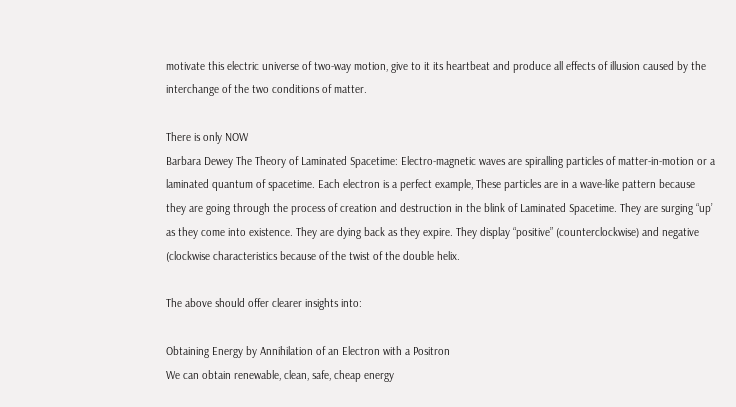motivate this electric universe of two-way motion, give to it its heartbeat and produce all effects of illusion caused by the interchange of the two conditions of matter.

There is only NOW
Barbara Dewey The Theory of Laminated Spacetime: Electro-magnetic waves are spiralling particles of matter-in-motion or a laminated quantum of spacetime. Each electron is a perfect example, These particles are in a wave-like pattern because they are going through the process of creation and destruction in the blink of Laminated Spacetime. They are surging “up’ as they come into existence. They are dying back as they expire. They display “positive” (counterclockwise) and negative (clockwise characteristics because of the twist of the double helix.

The above should offer clearer insights into:

Obtaining Energy by Annihilation of an Electron with a Positron
We can obtain renewable, clean, safe, cheap energy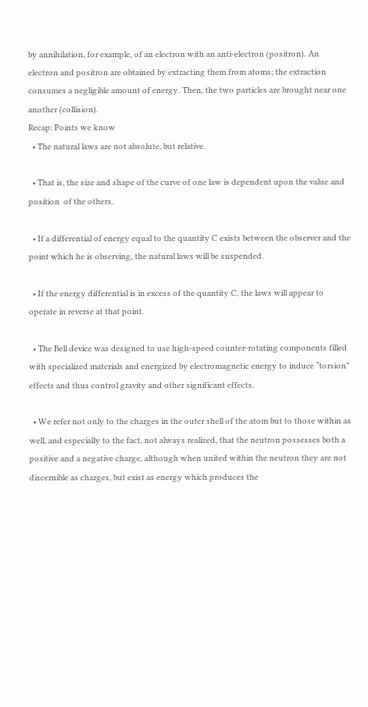by annihilation, for example, of an electron with an anti-electron (positron). An electron and positron are obtained by extracting them from atoms; the extraction consumes a negligible amount of energy. Then, the two particles are brought near one another (collision).
Recap: Points we know
  • The natural laws are not absolute, but relative.

  • That is, the size and shape of the curve of one law is dependent upon the value and position  of the others.

  • If a differential of energy equal to the quantity C exists between the observer and the point which he is observing, the natural laws will be suspended.

  • If the energy differential is in excess of the quantity C, the laws will appear to operate in reverse at that point.

  • The Bell device was designed to use high-speed counter-rotating components filled with specialized materials and energized by electromagnetic energy to induce “torsion” effects and thus control gravity and other significant effects.

  • We refer not only to the charges in the outer shell of the atom but to those within as well, and especially to the fact, not always realized, that the neutron possesses both a positive and a negative charge, although when united within the neutron they are not discernible as charges, but exist as energy which produces the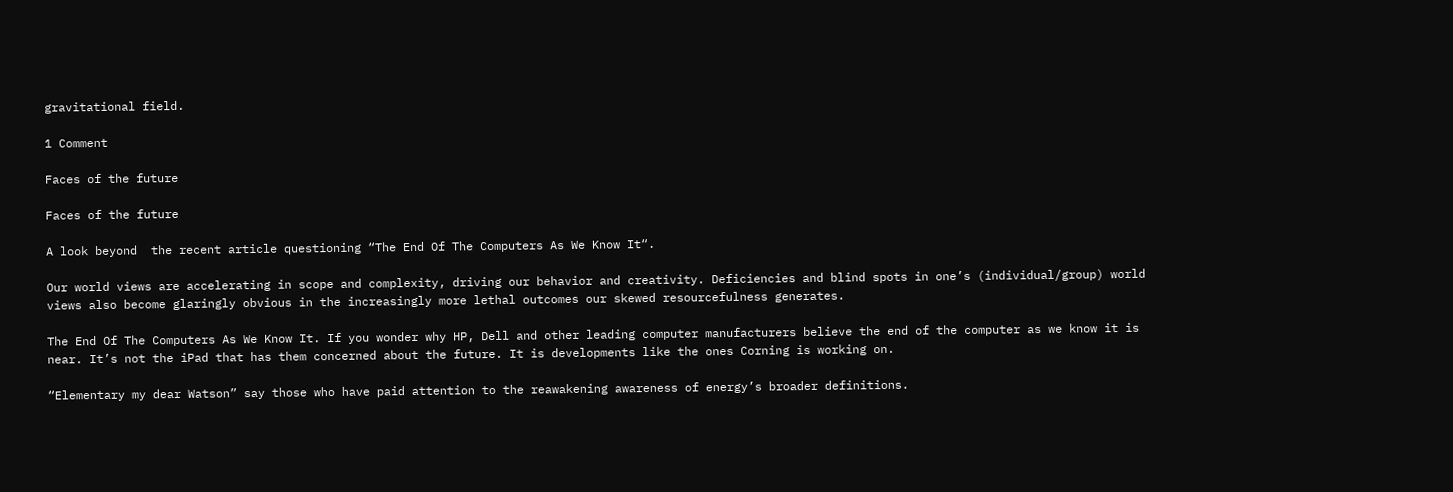gravitational field.

1 Comment

Faces of the future

Faces of the future

A look beyond  the recent article questioning “The End Of The Computers As We Know It“.

Our world views are accelerating in scope and complexity, driving our behavior and creativity. Deficiencies and blind spots in one’s (individual/group) world views also become glaringly obvious in the increasingly more lethal outcomes our skewed resourcefulness generates.

The End Of The Computers As We Know It. If you wonder why HP, Dell and other leading computer manufacturers believe the end of the computer as we know it is near. It’s not the iPad that has them concerned about the future. It is developments like the ones Corning is working on.

“Elementary my dear Watson” say those who have paid attention to the reawakening awareness of energy’s broader definitions.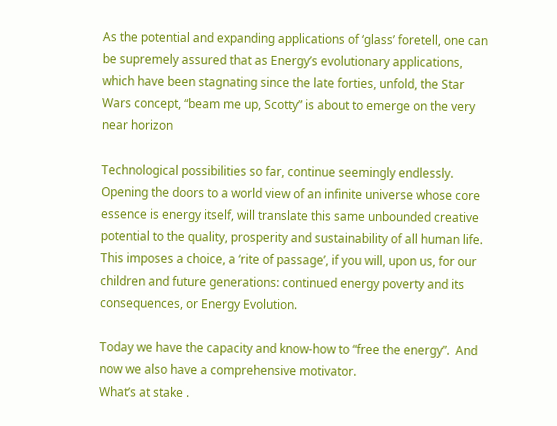As the potential and expanding applications of ‘glass’ foretell, one can be supremely assured that as Energy’s evolutionary applications, which have been stagnating since the late forties, unfold, the Star Wars concept, “beam me up, Scotty” is about to emerge on the very near horizon

Technological possibilities so far, continue seemingly endlessly. Opening the doors to a world view of an infinite universe whose core essence is energy itself, will translate this same unbounded creative potential to the quality, prosperity and sustainability of all human life. This imposes a choice, a ‘rite of passage’, if you will, upon us, for our children and future generations: continued energy poverty and its consequences, or Energy Evolution.

Today we have the capacity and know-how to “free the energy”.  And now we also have a comprehensive motivator.
What’s at stake .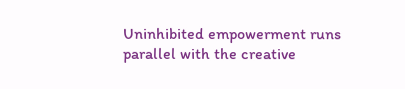Uninhibited empowerment runs parallel with the creative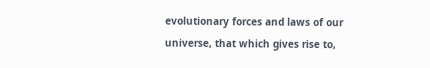evolutionary forces and laws of our universe, that which gives rise to,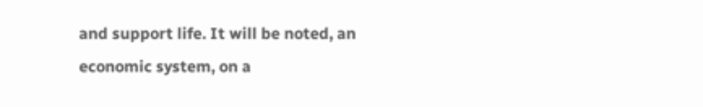and support life. It will be noted, an economic system, on a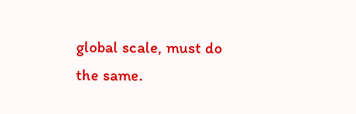global scale, must do the same.